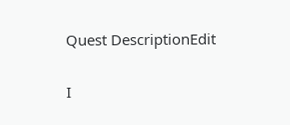Quest DescriptionEdit

I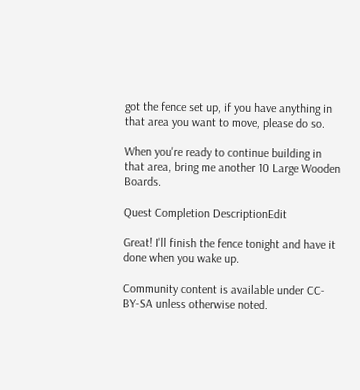got the fence set up, if you have anything in that area you want to move, please do so.

When you're ready to continue building in that area, bring me another 10 Large Wooden Boards.

Quest Completion DescriptionEdit

Great! I'll finish the fence tonight and have it done when you wake up.

Community content is available under CC-BY-SA unless otherwise noted.